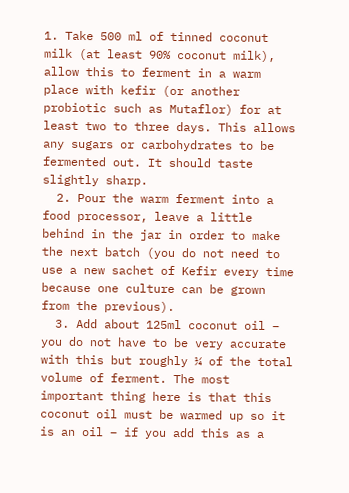1. Take 500 ml of tinned coconut milk (at least 90% coconut milk), allow this to ferment in a warm place with kefir (or another probiotic such as Mutaflor) for at least two to three days. This allows any sugars or carbohydrates to be fermented out. It should taste slightly sharp.
  2. Pour the warm ferment into a food processor, leave a little behind in the jar in order to make the next batch (you do not need to use a new sachet of Kefir every time because one culture can be grown from the previous).
  3. Add about 125ml coconut oil – you do not have to be very accurate with this but roughly ¼ of the total volume of ferment. The most important thing here is that this coconut oil must be warmed up so it is an oil – if you add this as a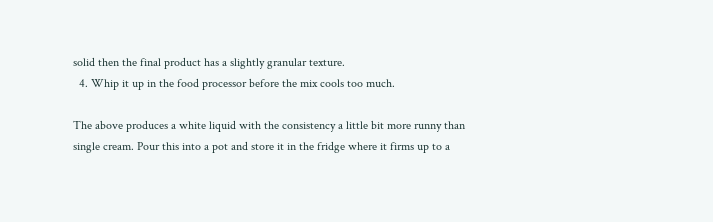solid then the final product has a slightly granular texture.
  4. Whip it up in the food processor before the mix cools too much.

The above produces a white liquid with the consistency a little bit more runny than single cream. Pour this into a pot and store it in the fridge where it firms up to a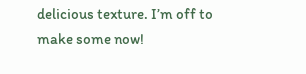delicious texture. I’m off to make some now!